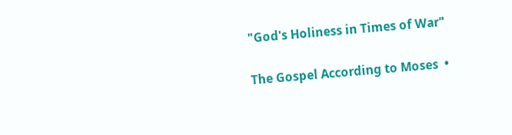"God's Holiness in Times of War"

The Gospel According to Moses  •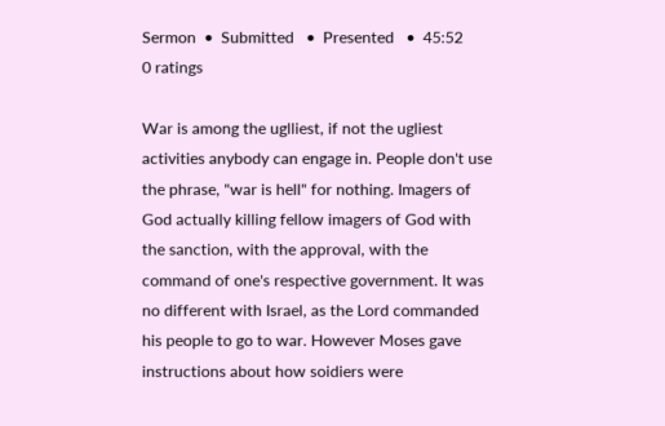Sermon  •  Submitted   •  Presented   •  45:52
0 ratings

War is among the uglliest, if not the ugliest activities anybody can engage in. People don't use the phrase, "war is hell" for nothing. Imagers of God actually killing fellow imagers of God with the sanction, with the approval, with the command of one's respective government. It was no different with Israel, as the Lord commanded his people to go to war. However Moses gave instructions about how soidiers were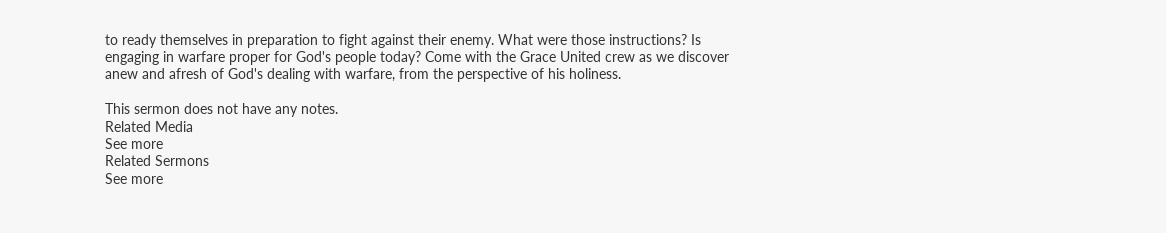to ready themselves in preparation to fight against their enemy. What were those instructions? Is engaging in warfare proper for God's people today? Come with the Grace United crew as we discover anew and afresh of God's dealing with warfare, from the perspective of his holiness.

This sermon does not have any notes.
Related Media
See more
Related Sermons
See more